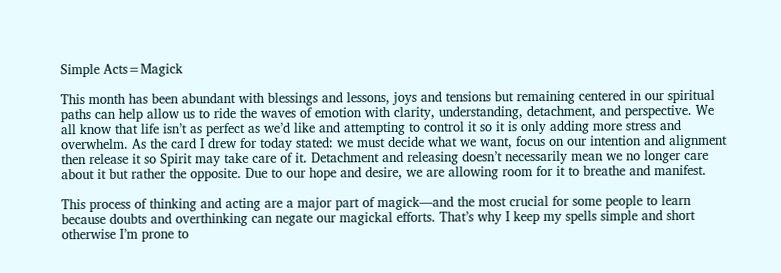Simple Acts=Magick

This month has been abundant with blessings and lessons, joys and tensions but remaining centered in our spiritual paths can help allow us to ride the waves of emotion with clarity, understanding, detachment, and perspective. We all know that life isn’t as perfect as we’d like and attempting to control it so it is only adding more stress and overwhelm. As the card I drew for today stated: we must decide what we want, focus on our intention and alignment then release it so Spirit may take care of it. Detachment and releasing doesn’t necessarily mean we no longer care about it but rather the opposite. Due to our hope and desire, we are allowing room for it to breathe and manifest.

This process of thinking and acting are a major part of magick—and the most crucial for some people to learn because doubts and overthinking can negate our magickal efforts. That’s why I keep my spells simple and short otherwise I’m prone to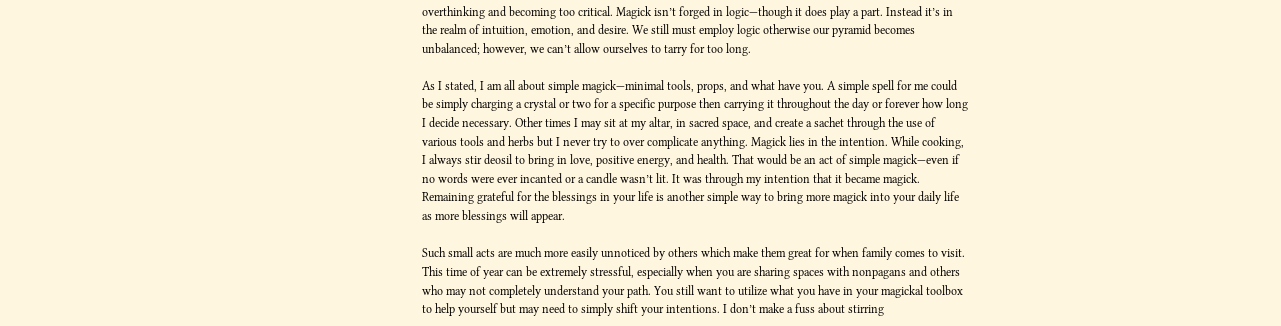overthinking and becoming too critical. Magick isn’t forged in logic—though it does play a part. Instead it’s in the realm of intuition, emotion, and desire. We still must employ logic otherwise our pyramid becomes unbalanced; however, we can’t allow ourselves to tarry for too long.

As I stated, I am all about simple magick—minimal tools, props, and what have you. A simple spell for me could be simply charging a crystal or two for a specific purpose then carrying it throughout the day or forever how long I decide necessary. Other times I may sit at my altar, in sacred space, and create a sachet through the use of various tools and herbs but I never try to over complicate anything. Magick lies in the intention. While cooking, I always stir deosil to bring in love, positive energy, and health. That would be an act of simple magick—even if no words were ever incanted or a candle wasn’t lit. It was through my intention that it became magick. Remaining grateful for the blessings in your life is another simple way to bring more magick into your daily life as more blessings will appear.

Such small acts are much more easily unnoticed by others which make them great for when family comes to visit. This time of year can be extremely stressful, especially when you are sharing spaces with nonpagans and others who may not completely understand your path. You still want to utilize what you have in your magickal toolbox to help yourself but may need to simply shift your intentions. I don’t make a fuss about stirring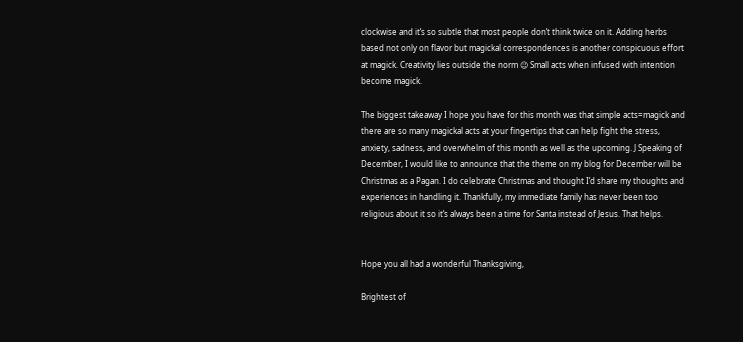clockwise and it’s so subtle that most people don’t think twice on it. Adding herbs based not only on flavor but magickal correspondences is another conspicuous effort at magick. Creativity lies outside the norm 😉 Small acts when infused with intention become magick.

The biggest takeaway I hope you have for this month was that simple acts=magick and there are so many magickal acts at your fingertips that can help fight the stress, anxiety, sadness, and overwhelm of this month as well as the upcoming. J Speaking of December, I would like to announce that the theme on my blog for December will be Christmas as a Pagan. I do celebrate Christmas and thought I’d share my thoughts and experiences in handling it. Thankfully, my immediate family has never been too religious about it so it’s always been a time for Santa instead of Jesus. That helps.


Hope you all had a wonderful Thanksgiving,

Brightest of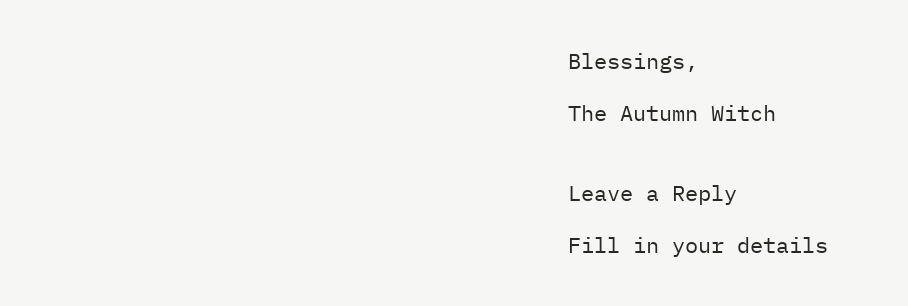Blessings,

The Autumn Witch


Leave a Reply

Fill in your details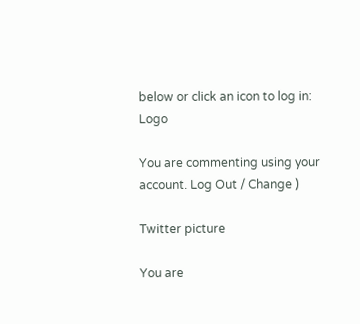below or click an icon to log in: Logo

You are commenting using your account. Log Out / Change )

Twitter picture

You are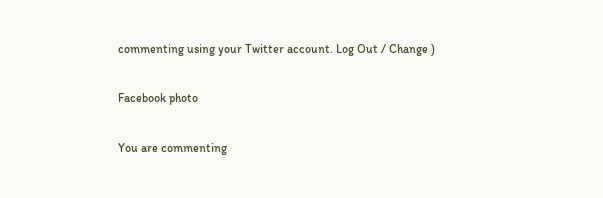commenting using your Twitter account. Log Out / Change )

Facebook photo

You are commenting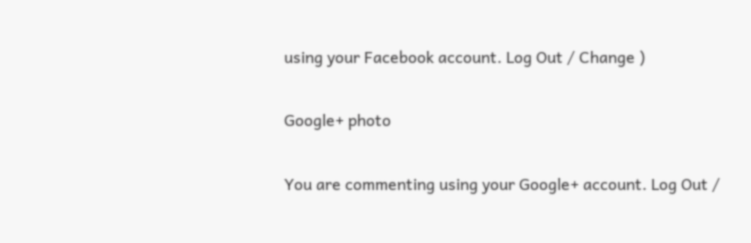using your Facebook account. Log Out / Change )

Google+ photo

You are commenting using your Google+ account. Log Out /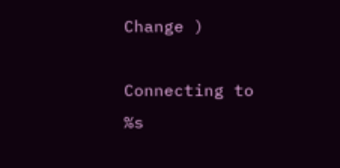Change )

Connecting to %s